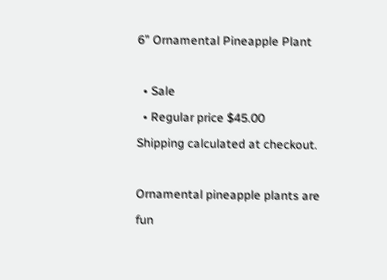6” Ornamental Pineapple Plant

  • Sale
  • Regular price $45.00
Shipping calculated at checkout.

Ornamental pineapple plants are fun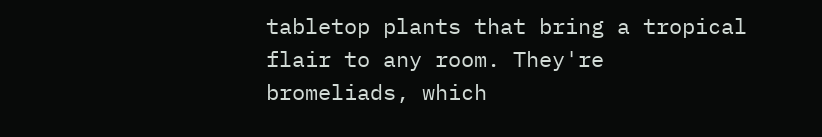tabletop plants that bring a tropical flair to any room. They're bromeliads, which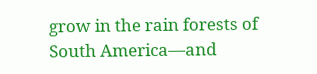grow in the rain forests of South America—and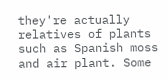they're actually relatives of plants such as Spanish moss and air plant. Some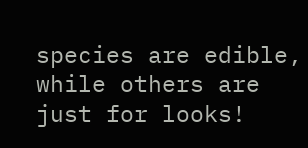species are edible, while others are just for looks!